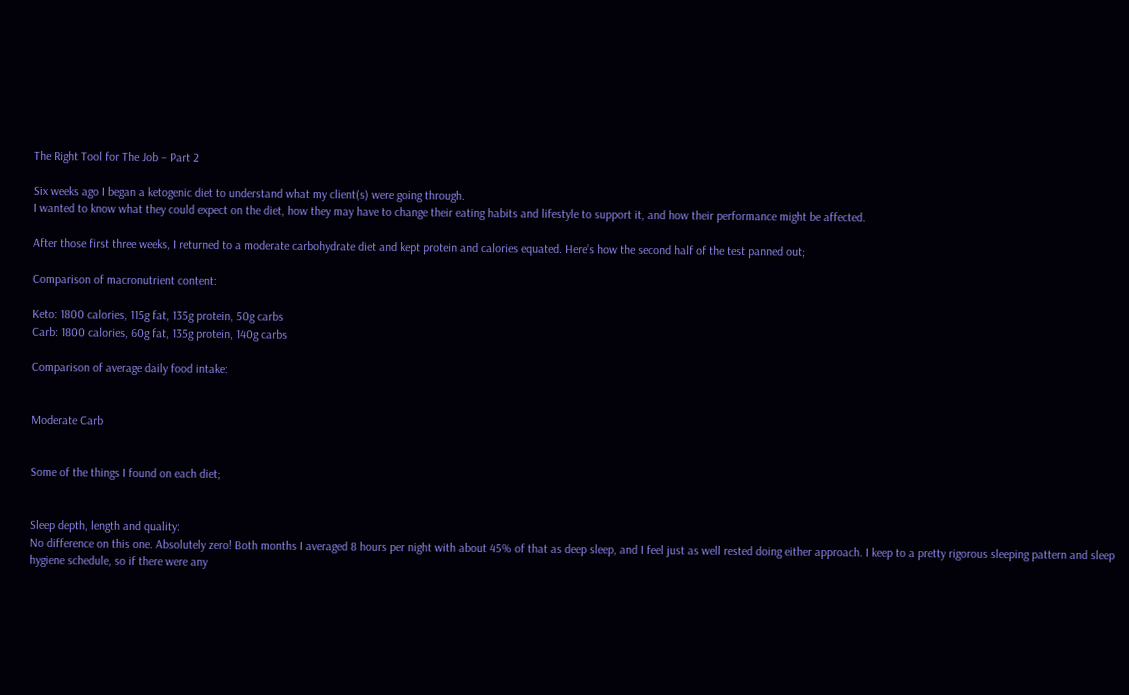The Right Tool for The Job – Part 2

Six weeks ago I began a ketogenic diet to understand what my client(s) were going through.
I wanted to know what they could expect on the diet, how they may have to change their eating habits and lifestyle to support it, and how their performance might be affected.

After those first three weeks, I returned to a moderate carbohydrate diet and kept protein and calories equated. Here’s how the second half of the test panned out;

Comparison of macronutrient content:

Keto: 1800 calories, 115g fat, 135g protein, 50g carbs
Carb: 1800 calories, 60g fat, 135g protein, 140g carbs

Comparison of average daily food intake:


Moderate Carb


Some of the things I found on each diet;


Sleep depth, length and quality:
No difference on this one. Absolutely zero! Both months I averaged 8 hours per night with about 45% of that as deep sleep, and I feel just as well rested doing either approach. I keep to a pretty rigorous sleeping pattern and sleep hygiene schedule, so if there were any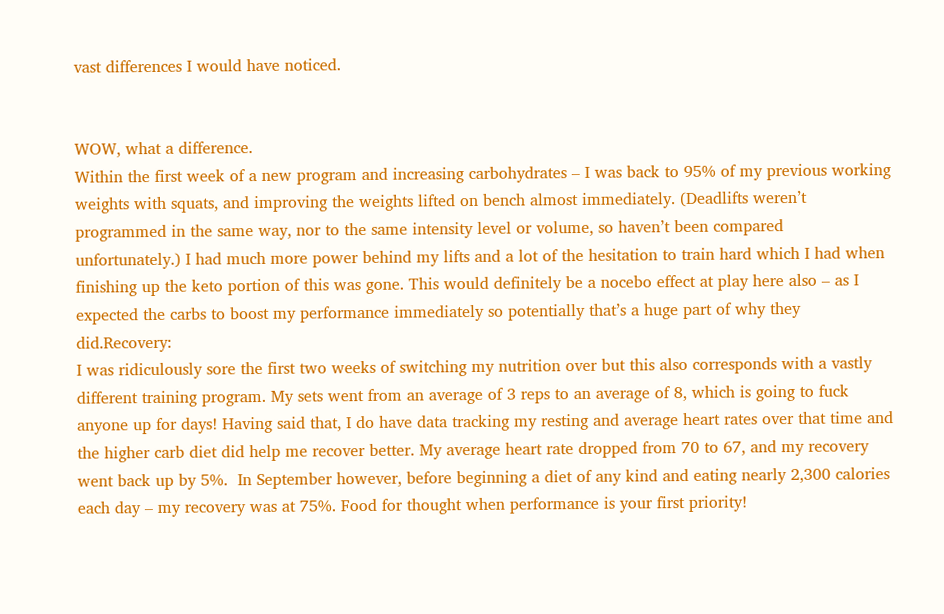vast differences I would have noticed.


WOW, what a difference.
Within the first week of a new program and increasing carbohydrates – I was back to 95% of my previous working weights with squats, and improving the weights lifted on bench almost immediately. (Deadlifts weren’t programmed in the same way, nor to the same intensity level or volume, so haven’t been compared unfortunately.) I had much more power behind my lifts and a lot of the hesitation to train hard which I had when finishing up the keto portion of this was gone. This would definitely be a nocebo effect at play here also – as I expected the carbs to boost my performance immediately so potentially that’s a huge part of why they did.Recovery:
I was ridiculously sore the first two weeks of switching my nutrition over but this also corresponds with a vastly different training program. My sets went from an average of 3 reps to an average of 8, which is going to fuck anyone up for days! Having said that, I do have data tracking my resting and average heart rates over that time and the higher carb diet did help me recover better. My average heart rate dropped from 70 to 67, and my recovery went back up by 5%.  In September however, before beginning a diet of any kind and eating nearly 2,300 calories each day – my recovery was at 75%. Food for thought when performance is your first priority!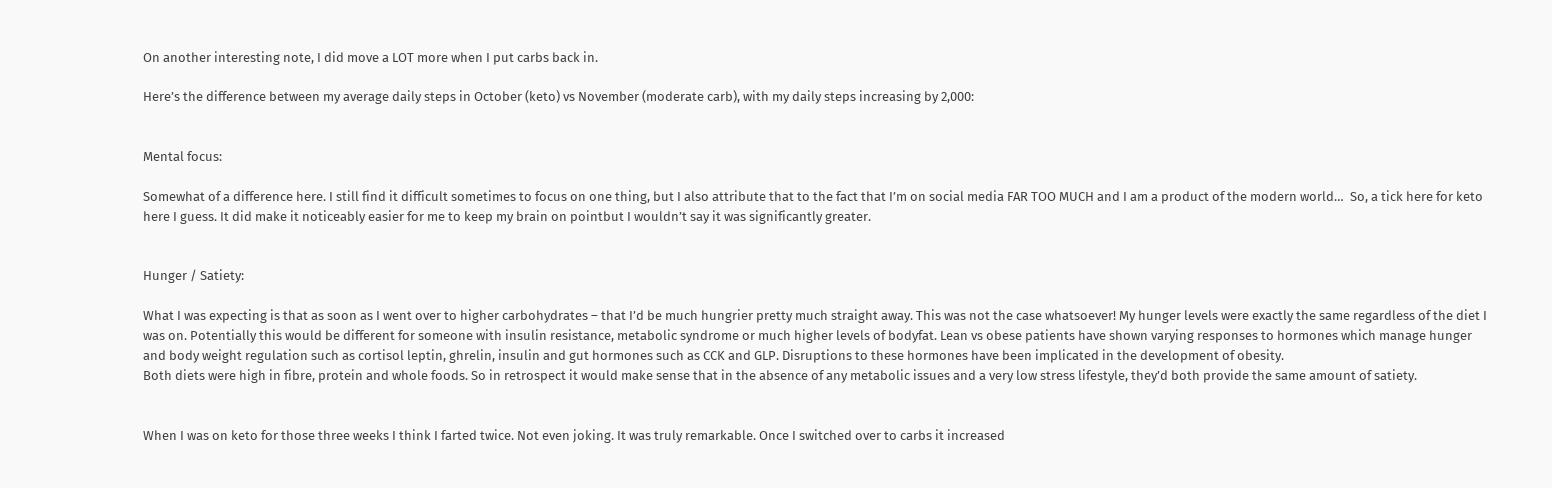On another interesting note, I did move a LOT more when I put carbs back in.

Here’s the difference between my average daily steps in October (keto) vs November (moderate carb), with my daily steps increasing by 2,000:


Mental focus:

Somewhat of a difference here. I still find it difficult sometimes to focus on one thing, but I also attribute that to the fact that I’m on social media FAR TOO MUCH and I am a product of the modern world…  So, a tick here for keto here I guess. It did make it noticeably easier for me to keep my brain on pointbut I wouldn’t say it was significantly greater.


Hunger / Satiety:

What I was expecting is that as soon as I went over to higher carbohydrates – that I’d be much hungrier pretty much straight away. This was not the case whatsoever! My hunger levels were exactly the same regardless of the diet I was on. Potentially this would be different for someone with insulin resistance, metabolic syndrome or much higher levels of bodyfat. Lean vs obese patients have shown varying responses to hormones which manage hunger and body weight regulation such as cortisol leptin, ghrelin, insulin and gut hormones such as CCK and GLP. Disruptions to these hormones have been implicated in the development of obesity.
Both diets were high in fibre, protein and whole foods. So in retrospect it would make sense that in the absence of any metabolic issues and a very low stress lifestyle, they’d both provide the same amount of satiety.


When I was on keto for those three weeks I think I farted twice. Not even joking. It was truly remarkable. Once I switched over to carbs it increased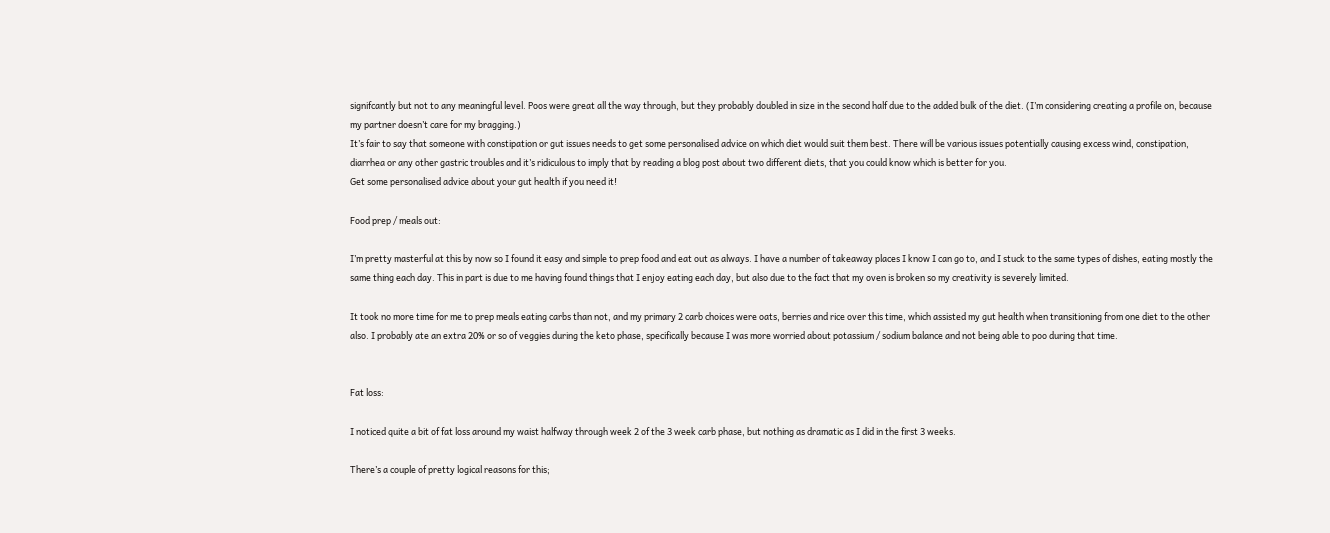signifcantly but not to any meaningful level. Poos were great all the way through, but they probably doubled in size in the second half due to the added bulk of the diet. (I’m considering creating a profile on, because my partner doesn’t care for my bragging.)
It’s fair to say that someone with constipation or gut issues needs to get some personalised advice on which diet would suit them best. There will be various issues potentially causing excess wind, constipation, diarrhea or any other gastric troubles and it’s ridiculous to imply that by reading a blog post about two different diets, that you could know which is better for you.
Get some personalised advice about your gut health if you need it!

Food prep / meals out:

I’m pretty masterful at this by now so I found it easy and simple to prep food and eat out as always. I have a number of takeaway places I know I can go to, and I stuck to the same types of dishes, eating mostly the same thing each day. This in part is due to me having found things that I enjoy eating each day, but also due to the fact that my oven is broken so my creativity is severely limited.

It took no more time for me to prep meals eating carbs than not, and my primary 2 carb choices were oats, berries and rice over this time, which assisted my gut health when transitioning from one diet to the other also. I probably ate an extra 20% or so of veggies during the keto phase, specifically because I was more worried about potassium / sodium balance and not being able to poo during that time.


Fat loss:

I noticed quite a bit of fat loss around my waist halfway through week 2 of the 3 week carb phase, but nothing as dramatic as I did in the first 3 weeks.

There’s a couple of pretty logical reasons for this;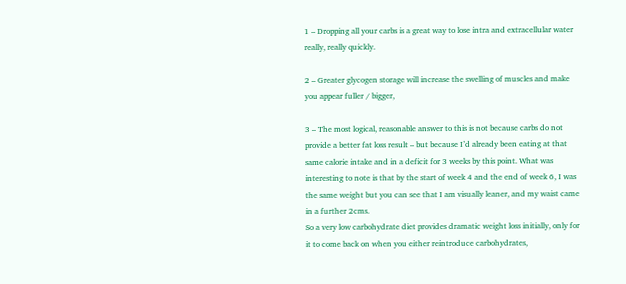1 – Dropping all your carbs is a great way to lose intra and extracellular water really, really quickly.

2 – Greater glycogen storage will increase the swelling of muscles and make you appear fuller / bigger,

3 – The most logical, reasonable answer to this is not because carbs do not provide a better fat loss result – but because I’d already been eating at that same calorie intake and in a deficit for 3 weeks by this point. What was interesting to note is that by the start of week 4 and the end of week 6, I was the same weight but you can see that I am visually leaner, and my waist came in a further 2cms.
So a very low carbohydrate diet provides dramatic weight loss initially, only for it to come back on when you either reintroduce carbohydrates,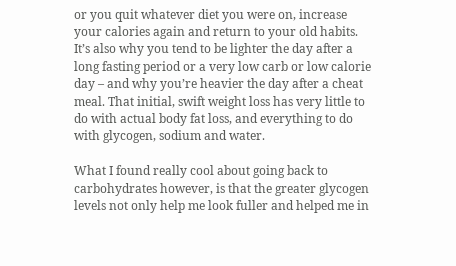or you quit whatever diet you were on, increase your calories again and return to your old habits. It’s also why you tend to be lighter the day after a long fasting period or a very low carb or low calorie day – and why you’re heavier the day after a cheat meal. That initial, swift weight loss has very little to do with actual body fat loss, and everything to do with glycogen, sodium and water.

What I found really cool about going back to carbohydrates however, is that the greater glycogen levels not only help me look fuller and helped me in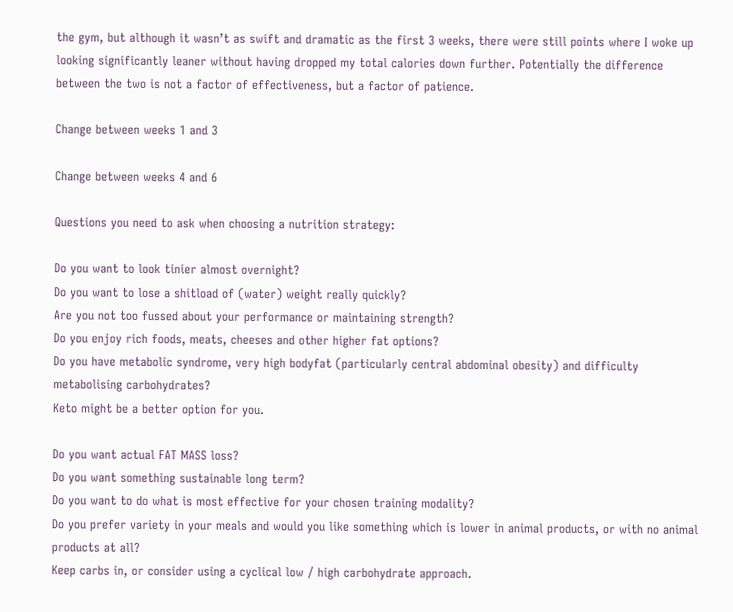the gym, but although it wasn’t as swift and dramatic as the first 3 weeks, there were still points where I woke up looking significantly leaner without having dropped my total calories down further. Potentially the difference between the two is not a factor of effectiveness, but a factor of patience.

Change between weeks 1 and 3

Change between weeks 4 and 6

Questions you need to ask when choosing a nutrition strategy:

Do you want to look tinier almost overnight?
Do you want to lose a shitload of (water) weight really quickly?
Are you not too fussed about your performance or maintaining strength?
Do you enjoy rich foods, meats, cheeses and other higher fat options?
Do you have metabolic syndrome, very high bodyfat (particularly central abdominal obesity) and difficulty metabolising carbohydrates?
Keto might be a better option for you.

Do you want actual FAT MASS loss?
Do you want something sustainable long term?
Do you want to do what is most effective for your chosen training modality?
Do you prefer variety in your meals and would you like something which is lower in animal products, or with no animal products at all?
Keep carbs in, or consider using a cyclical low / high carbohydrate approach.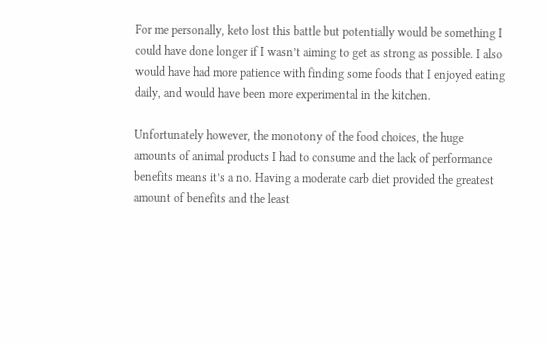For me personally, keto lost this battle but potentially would be something I could have done longer if I wasn’t aiming to get as strong as possible. I also would have had more patience with finding some foods that I enjoyed eating daily, and would have been more experimental in the kitchen.

Unfortunately however, the monotony of the food choices, the huge amounts of animal products I had to consume and the lack of performance benefits means it’s a no. Having a moderate carb diet provided the greatest amount of benefits and the least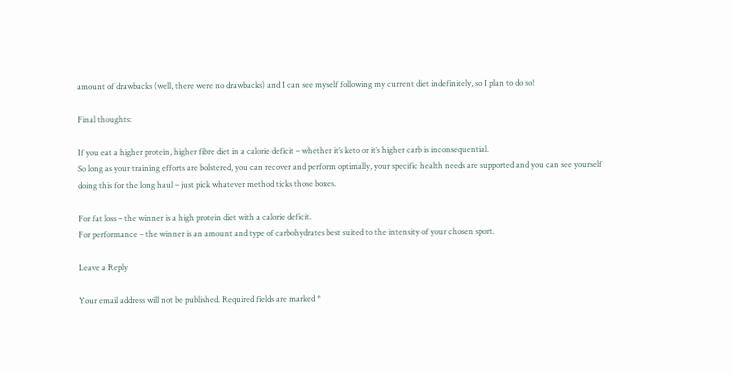amount of drawbacks (well, there were no drawbacks) and I can see myself following my current diet indefinitely, so I plan to do so!

Final thoughts:

If you eat a higher protein, higher fibre diet in a calorie deficit – whether it’s keto or it’s higher carb is inconsequential.
So long as your training efforts are bolstered, you can recover and perform optimally, your specific health needs are supported and you can see yourself doing this for the long haul – just pick whatever method ticks those boxes.

For fat loss – the winner is a high protein diet with a calorie deficit.
For performance – the winner is an amount and type of carbohydrates best suited to the intensity of your chosen sport.

Leave a Reply

Your email address will not be published. Required fields are marked *